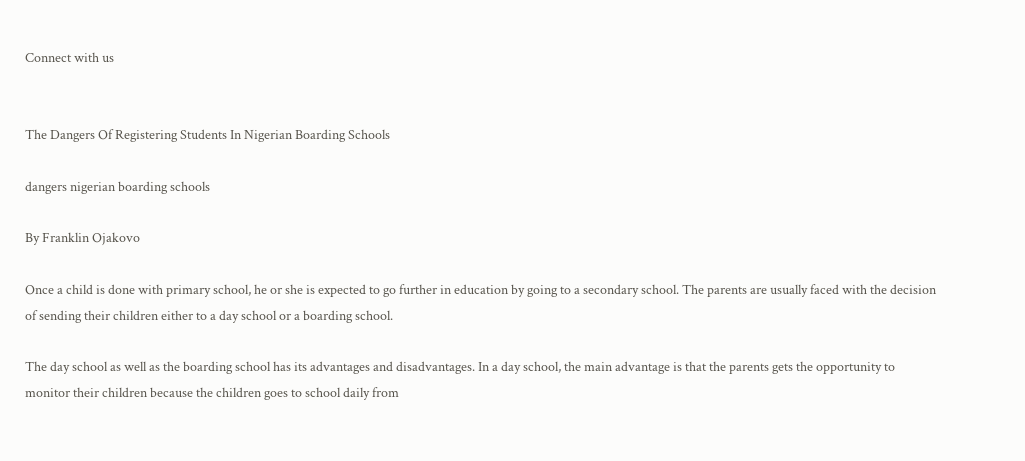Connect with us


The Dangers Of Registering Students In Nigerian Boarding Schools

dangers nigerian boarding schools

By Franklin Ojakovo

Once a child is done with primary school, he or she is expected to go further in education by going to a secondary school. The parents are usually faced with the decision of sending their children either to a day school or a boarding school.

The day school as well as the boarding school has its advantages and disadvantages. In a day school, the main advantage is that the parents gets the opportunity to monitor their children because the children goes to school daily from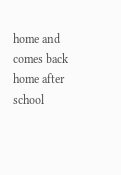home and comes back home after school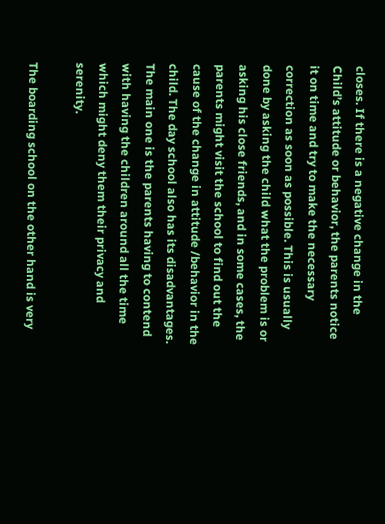closes. If there is a negative change in the Child’s attitude or behavior, the parents notice it on time and try to make the necessary correction as soon as possible. This is usually done by asking the child what the problem is or asking his close friends, and in some cases, the parents might visit the school to find out the cause of the change in attitude /behavior in the child. The day school also has its disadvantages. The main one is the parents having to contend with having the children around all the time which might deny them their privacy and serenity.

The boarding school on the other hand is very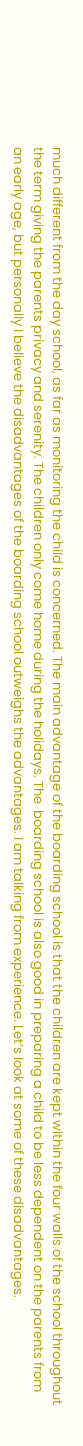much different from the day school, as far as monitoring the child is concerned. The main advantage of the boarding school is that the children are kept within the four walls of the school throughout the term giving the parents privacy and serenity. The children only come home during the holidays. The  boarding school is also good in preparing a child to be less dependent on the parents from an early age, but personally I believe the disadvantages of the boarding school outweighs the advantages. I am talking from experience. Let’s look at some of these disadvantages.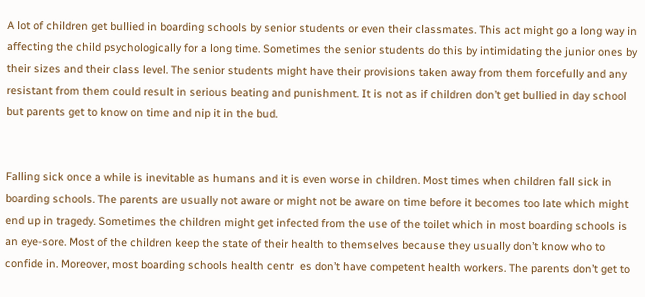A lot of children get bullied in boarding schools by senior students or even their classmates. This act might go a long way in affecting the child psychologically for a long time. Sometimes the senior students do this by intimidating the junior ones by their sizes and their class level. The senior students might have their provisions taken away from them forcefully and any resistant from them could result in serious beating and punishment. It is not as if children don’t get bullied in day school but parents get to know on time and nip it in the bud.


Falling sick once a while is inevitable as humans and it is even worse in children. Most times when children fall sick in boarding schools. The parents are usually not aware or might not be aware on time before it becomes too late which might end up in tragedy. Sometimes the children might get infected from the use of the toilet which in most boarding schools is an eye-sore. Most of the children keep the state of their health to themselves because they usually don’t know who to confide in. Moreover, most boarding schools health centr  es don’t have competent health workers. The parents don’t get to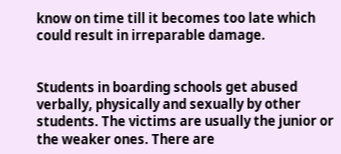know on time till it becomes too late which could result in irreparable damage.


Students in boarding schools get abused verbally, physically and sexually by other students. The victims are usually the junior or the weaker ones. There are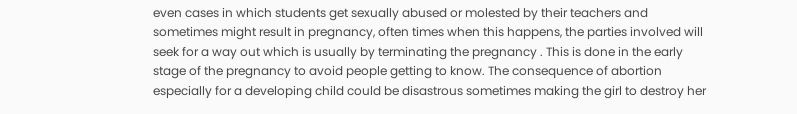even cases in which students get sexually abused or molested by their teachers and sometimes might result in pregnancy, often times when this happens, the parties involved will seek for a way out which is usually by terminating the pregnancy . This is done in the early stage of the pregnancy to avoid people getting to know. The consequence of abortion especially for a developing child could be disastrous sometimes making the girl to destroy her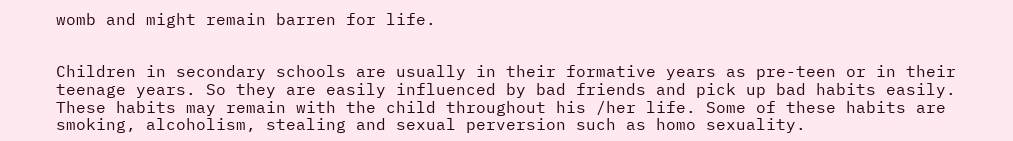womb and might remain barren for life.


Children in secondary schools are usually in their formative years as pre-teen or in their teenage years. So they are easily influenced by bad friends and pick up bad habits easily. These habits may remain with the child throughout his /her life. Some of these habits are smoking, alcoholism, stealing and sexual perversion such as homo sexuality.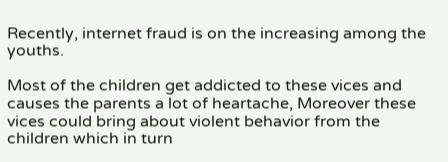Recently, internet fraud is on the increasing among the youths.

Most of the children get addicted to these vices and causes the parents a lot of heartache, Moreover these vices could bring about violent behavior from the children which in turn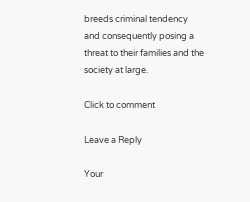breeds criminal tendency and consequently posing a threat to their families and the society at large.

Click to comment

Leave a Reply

Your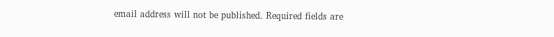email address will not be published. Required fields are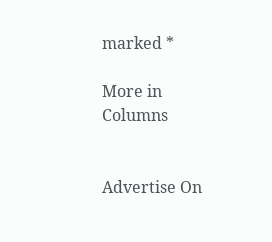marked *

More in Columns


Advertise On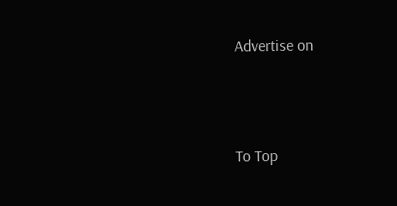Advertise on



To Top